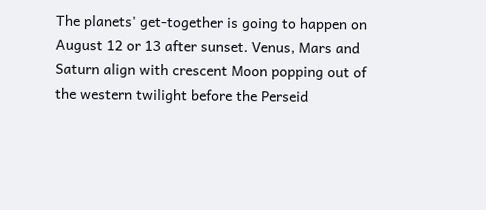The planets' get-together is going to happen on August 12 or 13 after sunset. Venus, Mars and Saturn align with crescent Moon popping out of the western twilight before the Perseid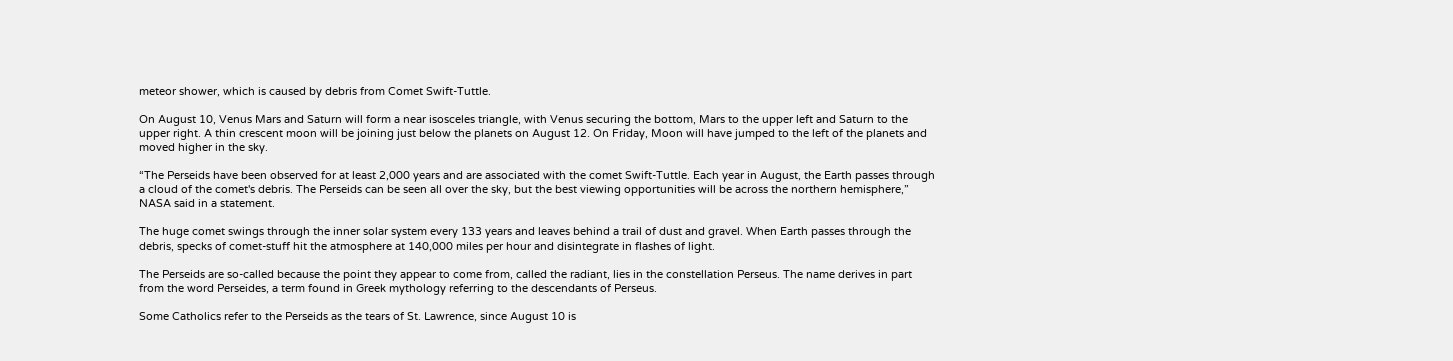meteor shower, which is caused by debris from Comet Swift-Tuttle.

On August 10, Venus Mars and Saturn will form a near isosceles triangle, with Venus securing the bottom, Mars to the upper left and Saturn to the upper right. A thin crescent moon will be joining just below the planets on August 12. On Friday, Moon will have jumped to the left of the planets and moved higher in the sky.

“The Perseids have been observed for at least 2,000 years and are associated with the comet Swift-Tuttle. Each year in August, the Earth passes through a cloud of the comet's debris. The Perseids can be seen all over the sky, but the best viewing opportunities will be across the northern hemisphere,” NASA said in a statement.

The huge comet swings through the inner solar system every 133 years and leaves behind a trail of dust and gravel. When Earth passes through the debris, specks of comet-stuff hit the atmosphere at 140,000 miles per hour and disintegrate in flashes of light.

The Perseids are so-called because the point they appear to come from, called the radiant, lies in the constellation Perseus. The name derives in part from the word Perseides, a term found in Greek mythology referring to the descendants of Perseus.

Some Catholics refer to the Perseids as the tears of St. Lawrence, since August 10 is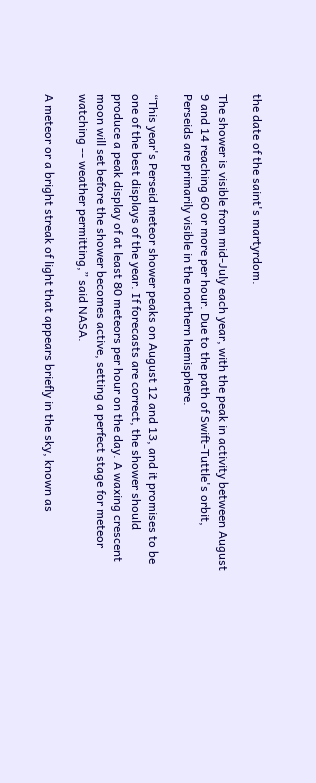the date of the saint's martyrdom.

The shower is visible from mid-July each year, with the peak in activity between August 9 and 14 reaching 60 or more per hour. Due to the path of Swift-Tuttle's orbit, Perseids are primarily visible in the northern hemisphere.

“This year's Perseid meteor shower peaks on August 12 and 13, and it promises to be one of the best displays of the year. If forecasts are correct, the shower should produce a peak display of at least 80 meteors per hour on the day. A waxing crescent moon will set before the shower becomes active, setting a perfect stage for meteor watching -- weather permitting,” said NASA.

A meteor or a bright streak of light that appears briefly in the sky, known as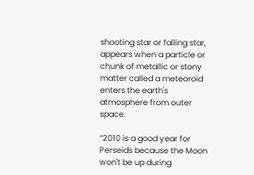shooting star or falling star, appears when a particle or chunk of metallic or stony matter called a meteoroid enters the earth's atmosphere from outer space.

“2010 is a good year for Perseids because the Moon won't be up during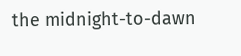the midnight-to-dawn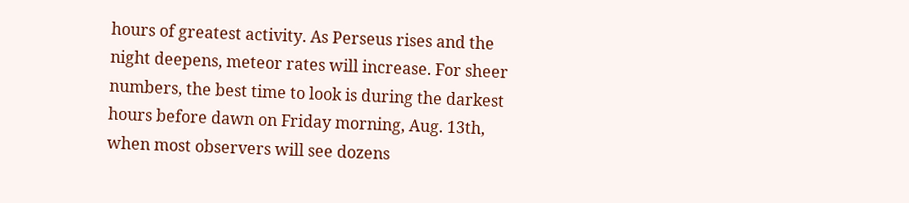hours of greatest activity. As Perseus rises and the night deepens, meteor rates will increase. For sheer numbers, the best time to look is during the darkest hours before dawn on Friday morning, Aug. 13th, when most observers will see dozens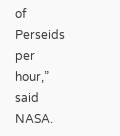of Perseids per hour,” said NASA.